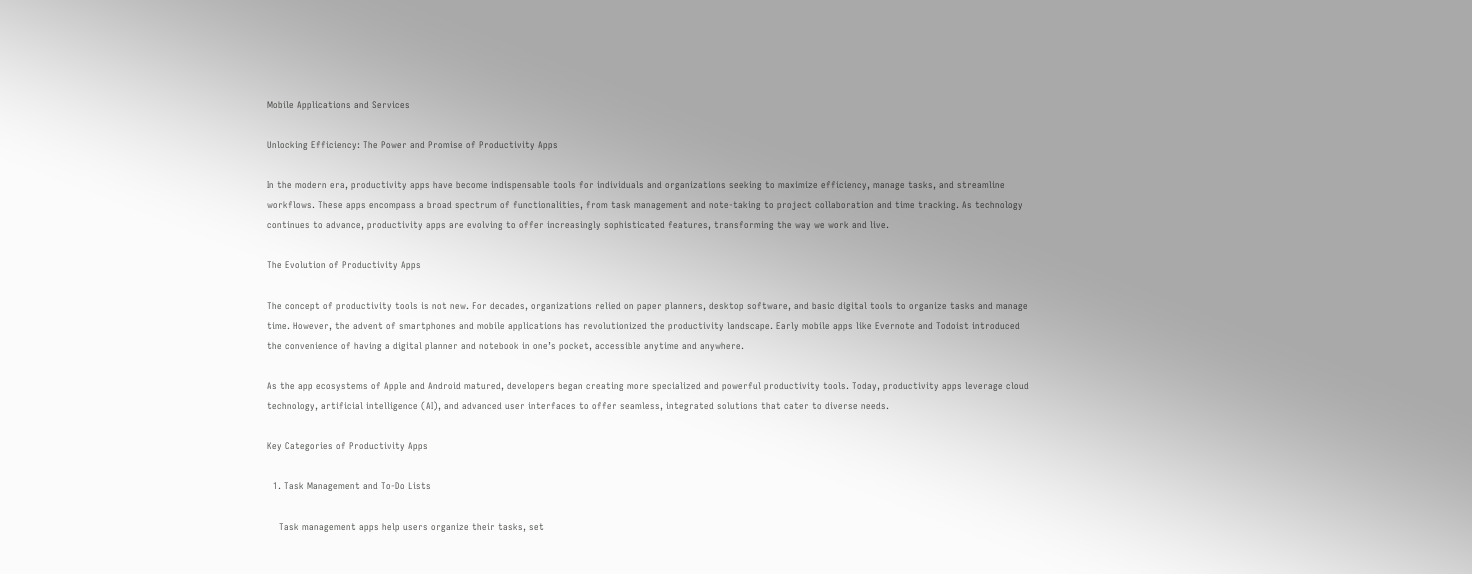Mobile Applications and Services

Unlocking Efficiency: The Power and Promise of Productivity Apps

In the modern era, productivity apps have become indispensable tools for individuals and organizations seeking to maximize efficiency, manage tasks, and streamline workflows. These apps encompass a broad spectrum of functionalities, from task management and note-taking to project collaboration and time tracking. As technology continues to advance, productivity apps are evolving to offer increasingly sophisticated features, transforming the way we work and live.

The Evolution of Productivity Apps

The concept of productivity tools is not new. For decades, organizations relied on paper planners, desktop software, and basic digital tools to organize tasks and manage time. However, the advent of smartphones and mobile applications has revolutionized the productivity landscape. Early mobile apps like Evernote and Todoist introduced the convenience of having a digital planner and notebook in one’s pocket, accessible anytime and anywhere.

As the app ecosystems of Apple and Android matured, developers began creating more specialized and powerful productivity tools. Today, productivity apps leverage cloud technology, artificial intelligence (AI), and advanced user interfaces to offer seamless, integrated solutions that cater to diverse needs.

Key Categories of Productivity Apps

  1. Task Management and To-Do Lists

    Task management apps help users organize their tasks, set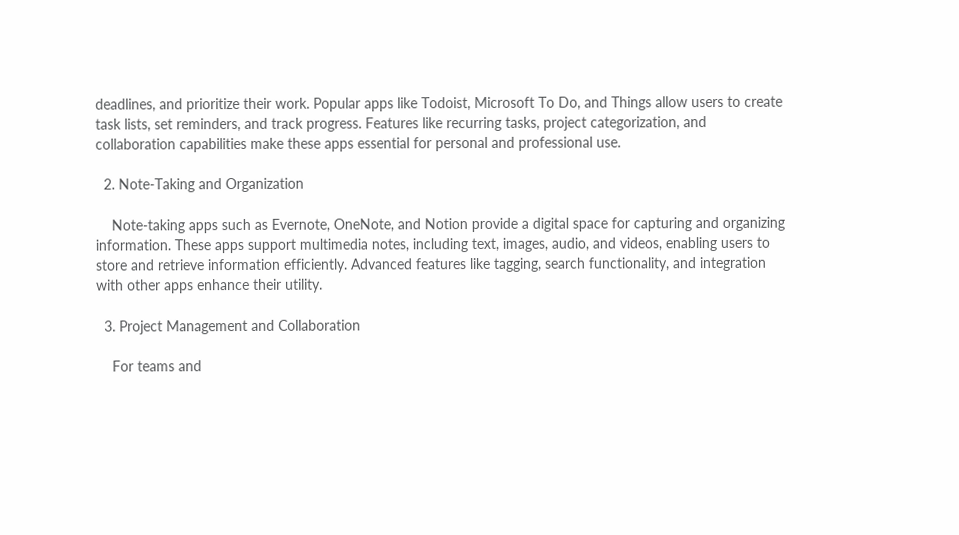deadlines, and prioritize their work. Popular apps like Todoist, Microsoft To Do, and Things allow users to create task lists, set reminders, and track progress. Features like recurring tasks, project categorization, and collaboration capabilities make these apps essential for personal and professional use.

  2. Note-Taking and Organization

    Note-taking apps such as Evernote, OneNote, and Notion provide a digital space for capturing and organizing information. These apps support multimedia notes, including text, images, audio, and videos, enabling users to store and retrieve information efficiently. Advanced features like tagging, search functionality, and integration with other apps enhance their utility.

  3. Project Management and Collaboration

    For teams and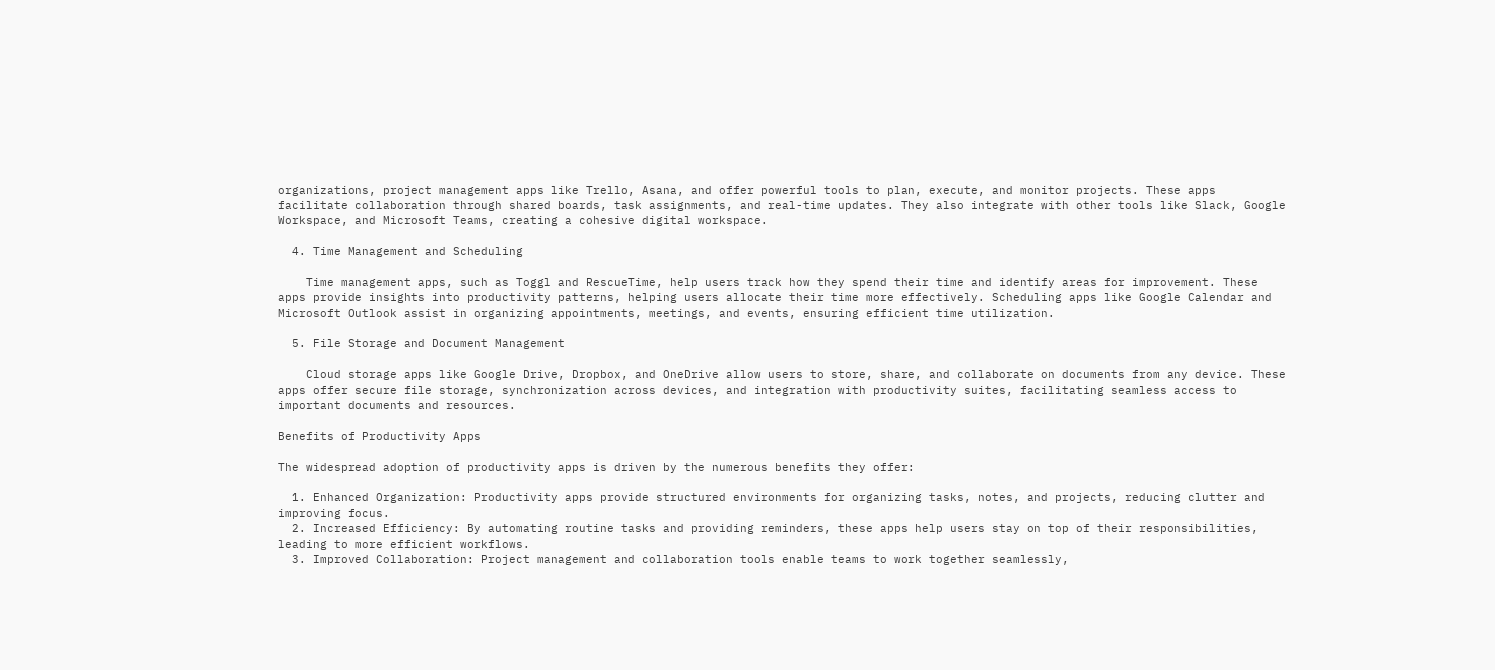organizations, project management apps like Trello, Asana, and offer powerful tools to plan, execute, and monitor projects. These apps facilitate collaboration through shared boards, task assignments, and real-time updates. They also integrate with other tools like Slack, Google Workspace, and Microsoft Teams, creating a cohesive digital workspace.

  4. Time Management and Scheduling

    Time management apps, such as Toggl and RescueTime, help users track how they spend their time and identify areas for improvement. These apps provide insights into productivity patterns, helping users allocate their time more effectively. Scheduling apps like Google Calendar and Microsoft Outlook assist in organizing appointments, meetings, and events, ensuring efficient time utilization.

  5. File Storage and Document Management

    Cloud storage apps like Google Drive, Dropbox, and OneDrive allow users to store, share, and collaborate on documents from any device. These apps offer secure file storage, synchronization across devices, and integration with productivity suites, facilitating seamless access to important documents and resources.

Benefits of Productivity Apps

The widespread adoption of productivity apps is driven by the numerous benefits they offer:

  1. Enhanced Organization: Productivity apps provide structured environments for organizing tasks, notes, and projects, reducing clutter and improving focus.
  2. Increased Efficiency: By automating routine tasks and providing reminders, these apps help users stay on top of their responsibilities, leading to more efficient workflows.
  3. Improved Collaboration: Project management and collaboration tools enable teams to work together seamlessly,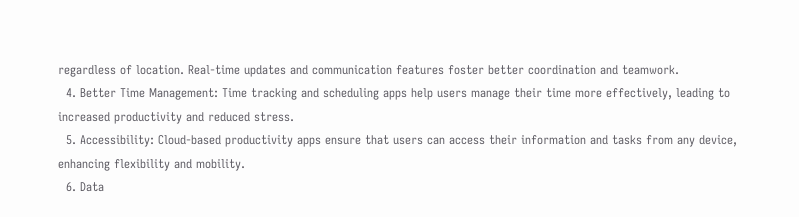regardless of location. Real-time updates and communication features foster better coordination and teamwork.
  4. Better Time Management: Time tracking and scheduling apps help users manage their time more effectively, leading to increased productivity and reduced stress.
  5. Accessibility: Cloud-based productivity apps ensure that users can access their information and tasks from any device, enhancing flexibility and mobility.
  6. Data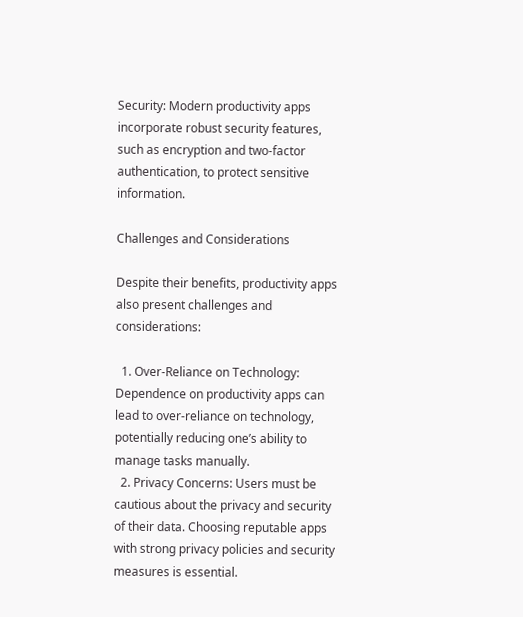Security: Modern productivity apps incorporate robust security features, such as encryption and two-factor authentication, to protect sensitive information.

Challenges and Considerations

Despite their benefits, productivity apps also present challenges and considerations:

  1. Over-Reliance on Technology: Dependence on productivity apps can lead to over-reliance on technology, potentially reducing one’s ability to manage tasks manually.
  2. Privacy Concerns: Users must be cautious about the privacy and security of their data. Choosing reputable apps with strong privacy policies and security measures is essential.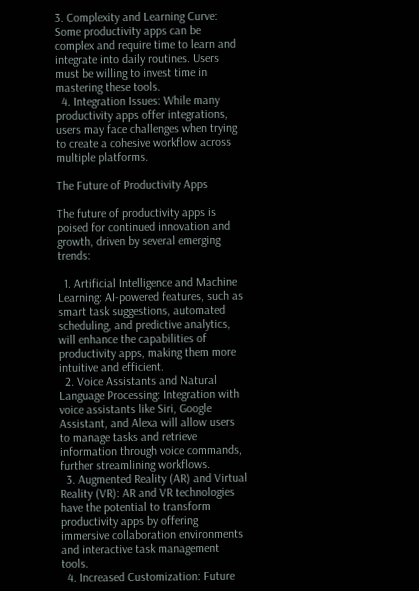3. Complexity and Learning Curve: Some productivity apps can be complex and require time to learn and integrate into daily routines. Users must be willing to invest time in mastering these tools.
  4. Integration Issues: While many productivity apps offer integrations, users may face challenges when trying to create a cohesive workflow across multiple platforms.

The Future of Productivity Apps

The future of productivity apps is poised for continued innovation and growth, driven by several emerging trends:

  1. Artificial Intelligence and Machine Learning: AI-powered features, such as smart task suggestions, automated scheduling, and predictive analytics, will enhance the capabilities of productivity apps, making them more intuitive and efficient.
  2. Voice Assistants and Natural Language Processing: Integration with voice assistants like Siri, Google Assistant, and Alexa will allow users to manage tasks and retrieve information through voice commands, further streamlining workflows.
  3. Augmented Reality (AR) and Virtual Reality (VR): AR and VR technologies have the potential to transform productivity apps by offering immersive collaboration environments and interactive task management tools.
  4. Increased Customization: Future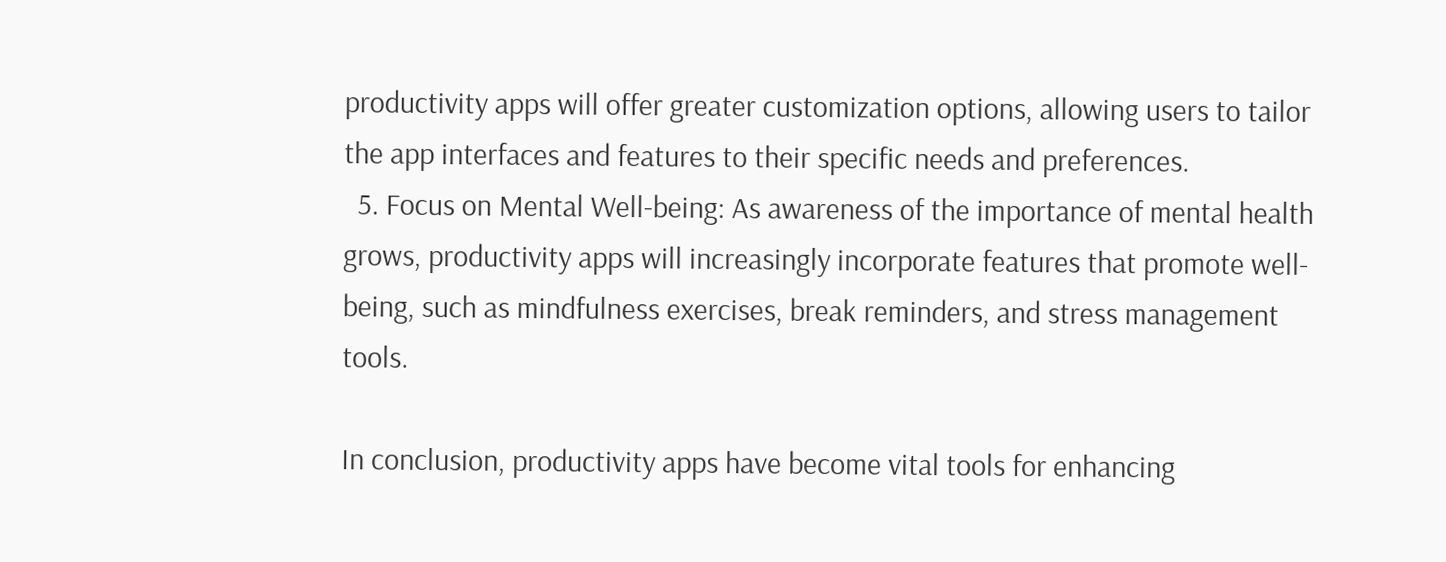productivity apps will offer greater customization options, allowing users to tailor the app interfaces and features to their specific needs and preferences.
  5. Focus on Mental Well-being: As awareness of the importance of mental health grows, productivity apps will increasingly incorporate features that promote well-being, such as mindfulness exercises, break reminders, and stress management tools.

In conclusion, productivity apps have become vital tools for enhancing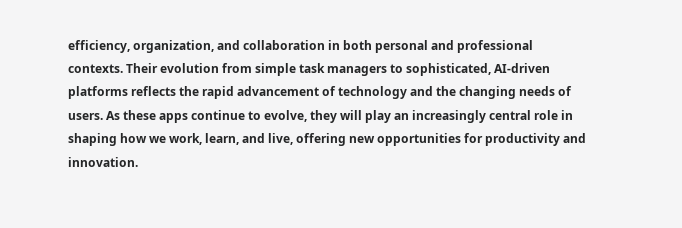efficiency, organization, and collaboration in both personal and professional contexts. Their evolution from simple task managers to sophisticated, AI-driven platforms reflects the rapid advancement of technology and the changing needs of users. As these apps continue to evolve, they will play an increasingly central role in shaping how we work, learn, and live, offering new opportunities for productivity and innovation.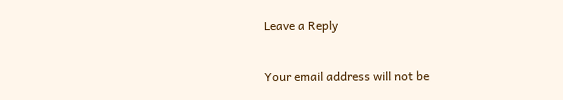Leave a Reply

Your email address will not be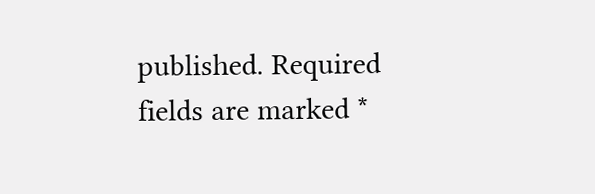published. Required fields are marked *